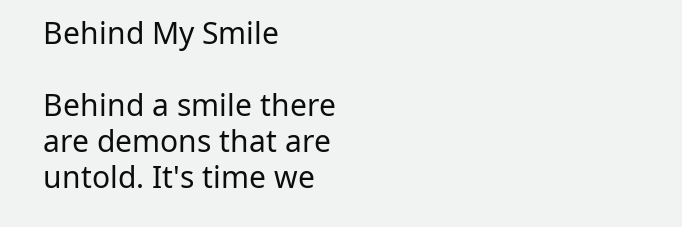Behind My Smile

Behind a smile there are demons that are untold. It's time we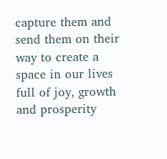capture them and send them on their way to create a space in our lives full of joy, growth and prosperity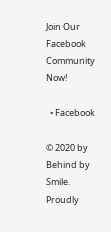Join Our Facebook Community Now!

  • Facebook

© 2020 by Behind by Smile. Proudly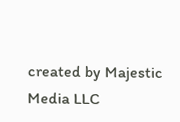created by Majestic Media LLC